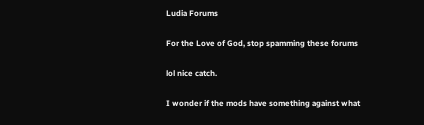Ludia Forums

For the Love of God, stop spamming these forums

lol nice catch.

I wonder if the mods have something against what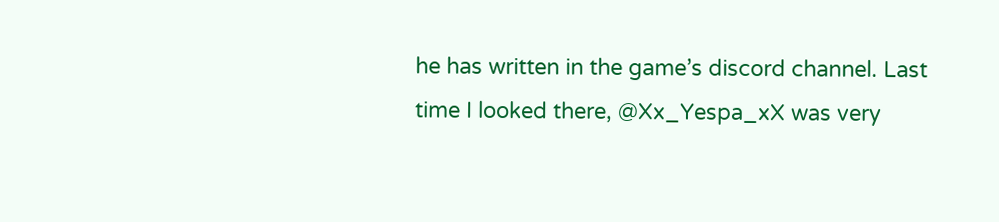he has written in the game’s discord channel. Last time I looked there, @Xx_Yespa_xX was very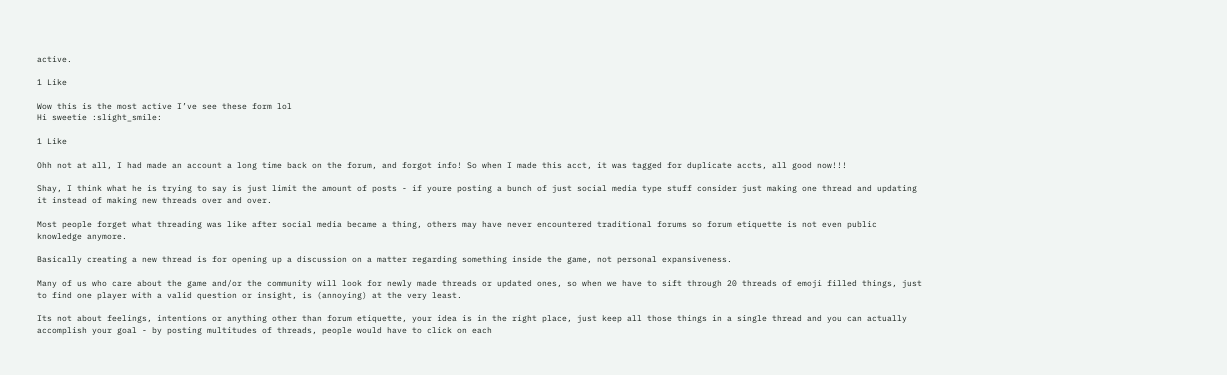active.

1 Like

Wow this is the most active I’ve see these form lol
Hi sweetie :slight_smile:

1 Like

Ohh not at all, I had made an account a long time back on the forum, and forgot info! So when I made this acct, it was tagged for duplicate accts, all good now!!!

Shay, I think what he is trying to say is just limit the amount of posts - if youre posting a bunch of just social media type stuff consider just making one thread and updating it instead of making new threads over and over.

Most people forget what threading was like after social media became a thing, others may have never encountered traditional forums so forum etiquette is not even public knowledge anymore.

Basically creating a new thread is for opening up a discussion on a matter regarding something inside the game, not personal expansiveness.

Many of us who care about the game and/or the community will look for newly made threads or updated ones, so when we have to sift through 20 threads of emoji filled things, just to find one player with a valid question or insight, is (annoying) at the very least.

Its not about feelings, intentions or anything other than forum etiquette, your idea is in the right place, just keep all those things in a single thread and you can actually accomplish your goal - by posting multitudes of threads, people would have to click on each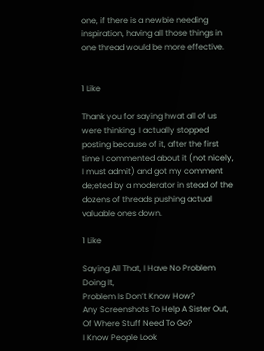one, if there is a newbie needing inspiration, having all those things in one thread would be more effective.


1 Like

Thank you for saying hwat all of us were thinking. I actually stopped posting because of it, after the first time I commented about it (not nicely, I must admit) and got my comment de;eted by a moderator in stead of the dozens of threads pushing actual valuable ones down.

1 Like

Saying All That, I Have No Problem Doing It,
Problem Is Don’t Know How?
Any Screenshots To Help A Sister Out, Of Where Stuff Need To Go?
I Know People Look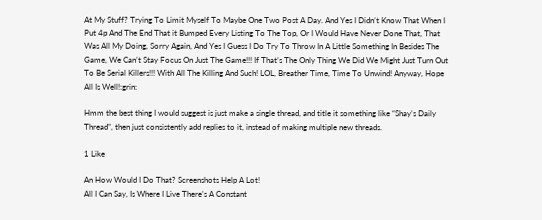At My Stuff? Trying To Limit Myself To Maybe One Two Post A Day. And Yes I Didn’t Know That When I Put 4p And The End That it Bumped Every Listing To The Top, Or I Would Have Never Done That, That Was All My Doing, Sorry Again, And Yes I Guess I Do Try To Throw In A Little Something In Besides The Game, We Can’t Stay Focus On Just The Game!!! If That’s The Only Thing We Did We Might Just Turn Out To Be Serial Killers!!! With All The Killing And Such! LOL, Breather Time, Time To Unwind! Anyway, Hope All Is Well!:grin:

Hmm the best thing I would suggest is just make a single thread, and title it something like “Shay’s Daily Thread”, then just consistently add replies to it, instead of making multiple new threads.

1 Like

An How Would I Do That? Screenshots Help A Lot!
All I Can Say, Is Where I Live There’s A Constant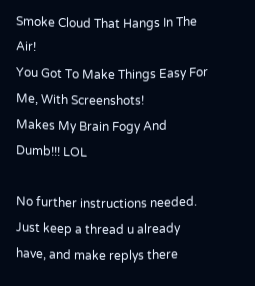Smoke Cloud That Hangs In The Air!
You Got To Make Things Easy For Me, With Screenshots!
Makes My Brain Fogy And Dumb!!! LOL

No further instructions needed. Just keep a thread u already have, and make replys there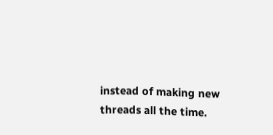instead of making new threads all the time.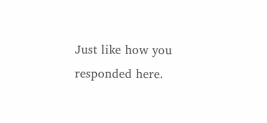Just like how you responded here.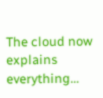The cloud now explains everything…